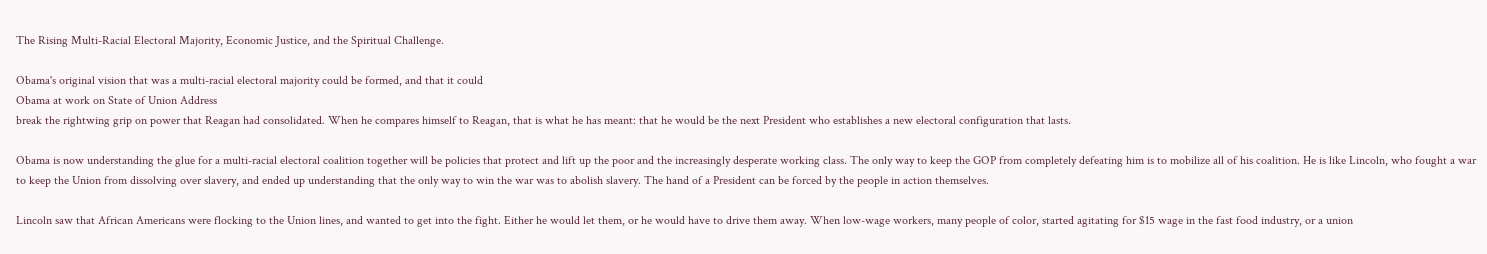The Rising Multi-Racial Electoral Majority, Economic Justice, and the Spiritual Challenge.

Obama's original vision that was a multi-racial electoral majority could be formed, and that it could
Obama at work on State of Union Address
break the rightwing grip on power that Reagan had consolidated. When he compares himself to Reagan, that is what he has meant: that he would be the next President who establishes a new electoral configuration that lasts.

Obama is now understanding the glue for a multi-racial electoral coalition together will be policies that protect and lift up the poor and the increasingly desperate working class. The only way to keep the GOP from completely defeating him is to mobilize all of his coalition. He is like Lincoln, who fought a war to keep the Union from dissolving over slavery, and ended up understanding that the only way to win the war was to abolish slavery. The hand of a President can be forced by the people in action themselves.

Lincoln saw that African Americans were flocking to the Union lines, and wanted to get into the fight. Either he would let them, or he would have to drive them away. When low-wage workers, many people of color, started agitating for $15 wage in the fast food industry, or a union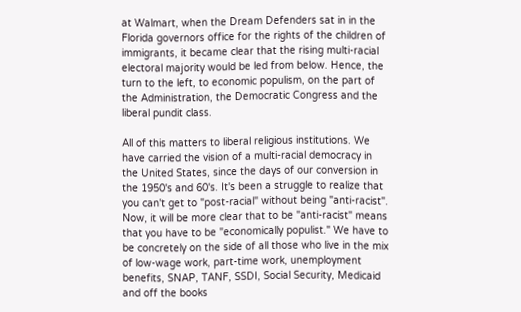at Walmart, when the Dream Defenders sat in in the Florida governors office for the rights of the children of immigrants, it became clear that the rising multi-racial electoral majority would be led from below. Hence, the turn to the left, to economic populism, on the part of the Administration, the Democratic Congress and the liberal pundit class.

All of this matters to liberal religious institutions. We have carried the vision of a multi-racial democracy in the United States, since the days of our conversion in the 1950's and 60's. It's been a struggle to realize that you can't get to "post-racial" without being "anti-racist". Now, it will be more clear that to be "anti-racist" means that you have to be "economically populist." We have to be concretely on the side of all those who live in the mix of low-wage work, part-time work, unemployment benefits, SNAP, TANF, SSDI, Social Security, Medicaid and off the books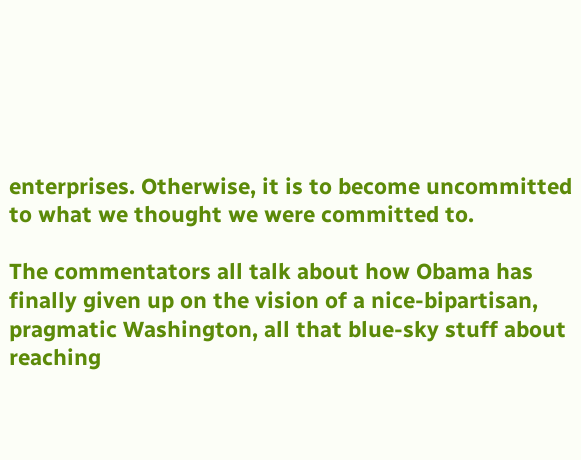enterprises. Otherwise, it is to become uncommitted to what we thought we were committed to.

The commentators all talk about how Obama has finally given up on the vision of a nice-bipartisan, pragmatic Washington, all that blue-sky stuff about reaching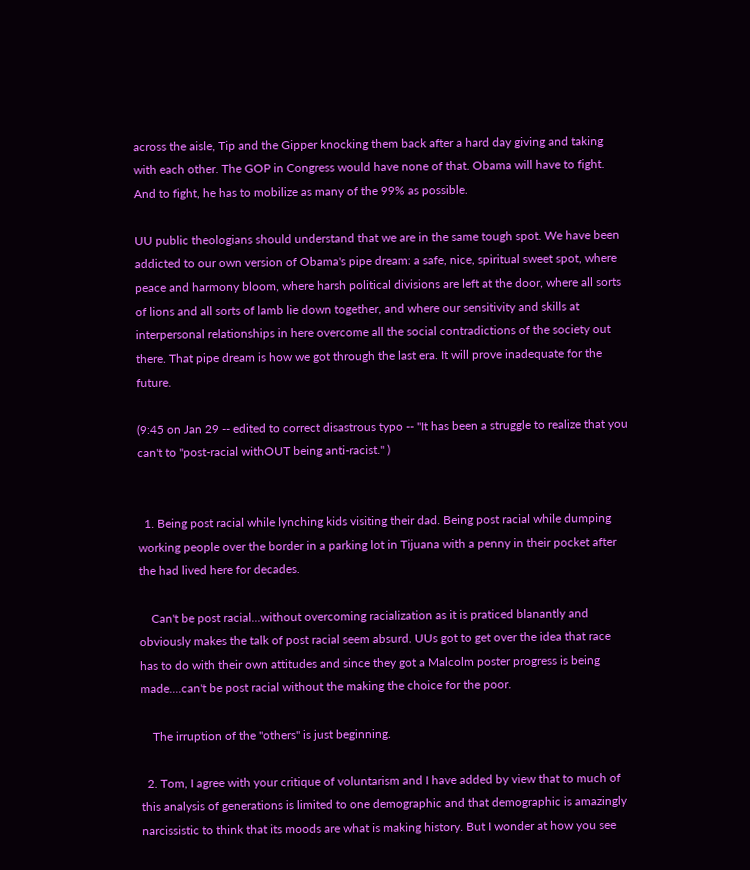across the aisle, Tip and the Gipper knocking them back after a hard day giving and taking with each other. The GOP in Congress would have none of that. Obama will have to fight. And to fight, he has to mobilize as many of the 99% as possible.

UU public theologians should understand that we are in the same tough spot. We have been addicted to our own version of Obama's pipe dream: a safe, nice, spiritual sweet spot, where peace and harmony bloom, where harsh political divisions are left at the door, where all sorts of lions and all sorts of lamb lie down together, and where our sensitivity and skills at interpersonal relationships in here overcome all the social contradictions of the society out there. That pipe dream is how we got through the last era. It will prove inadequate for the future.

(9:45 on Jan 29 -- edited to correct disastrous typo -- "It has been a struggle to realize that you can't to "post-racial withOUT being anti-racist." )


  1. Being post racial while lynching kids visiting their dad. Being post racial while dumping working people over the border in a parking lot in Tijuana with a penny in their pocket after the had lived here for decades.

    Can't be post racial...without overcoming racialization as it is praticed blanantly and obviously makes the talk of post racial seem absurd. UUs got to get over the idea that race has to do with their own attitudes and since they got a Malcolm poster progress is being made....can't be post racial without the making the choice for the poor.

    The irruption of the "others" is just beginning.

  2. Tom, I agree with your critique of voluntarism and I have added by view that to much of this analysis of generations is limited to one demographic and that demographic is amazingly narcissistic to think that its moods are what is making history. But I wonder at how you see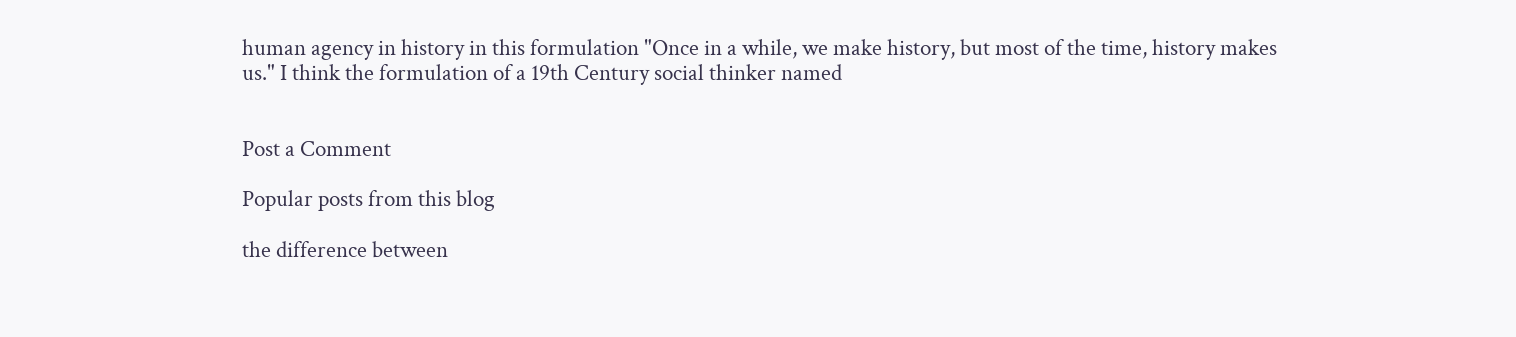human agency in history in this formulation "Once in a while, we make history, but most of the time, history makes us." I think the formulation of a 19th Century social thinker named


Post a Comment

Popular posts from this blog

the difference between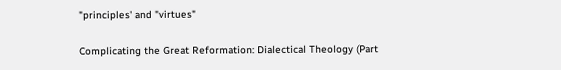"principles' and "virtues"

Complicating the Great Reformation: Dialectical Theology (Part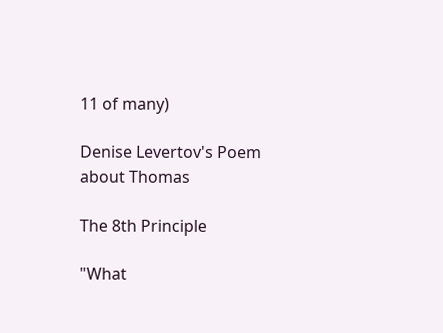11 of many)

Denise Levertov's Poem about Thomas

The 8th Principle

"What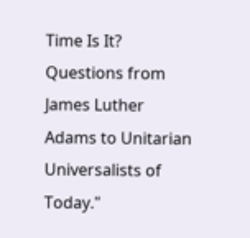Time Is It? Questions from James Luther Adams to Unitarian Universalists of Today."